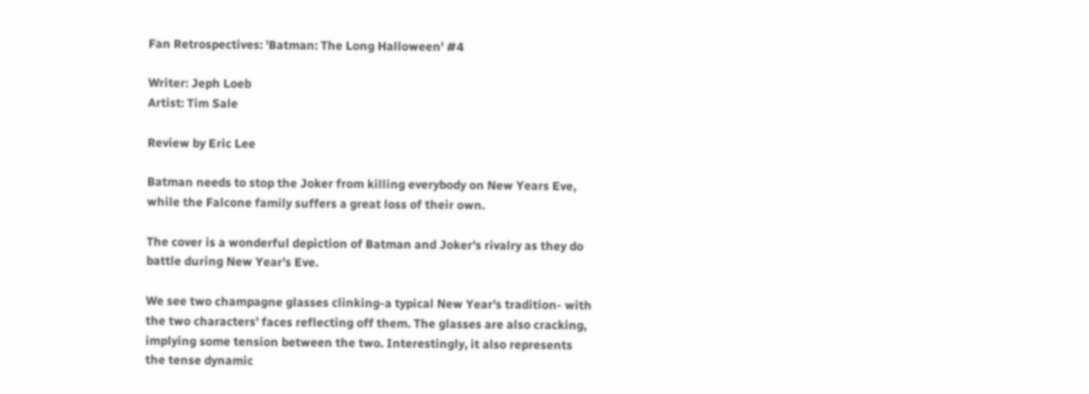Fan Retrospectives: 'Batman: The Long Halloween' #4

Writer: Jeph Loeb
Artist: Tim Sale

Review by Eric Lee

Batman needs to stop the Joker from killing everybody on New Years Eve, while the Falcone family suffers a great loss of their own.

The cover is a wonderful depiction of Batman and Joker's rivalry as they do battle during New Year's Eve.

We see two champagne glasses clinking-a typical New Year's tradition- with the two characters' faces reflecting off them. The glasses are also cracking, implying some tension between the two. Interestingly, it also represents the tense dynamic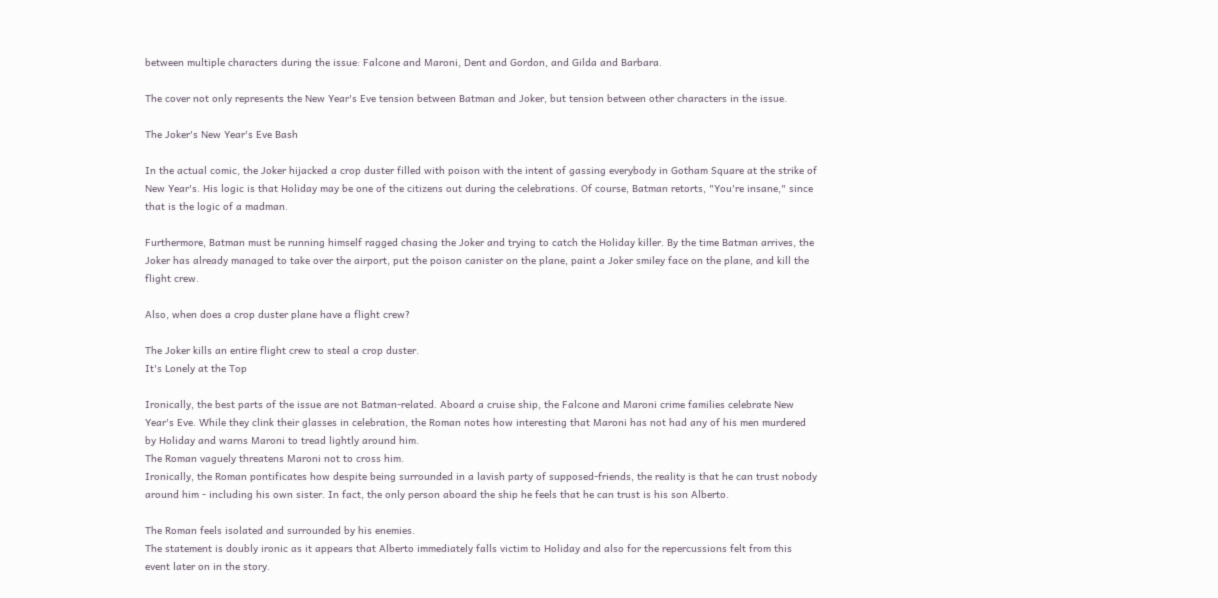between multiple characters during the issue: Falcone and Maroni, Dent and Gordon, and Gilda and Barbara.

The cover not only represents the New Year's Eve tension between Batman and Joker, but tension between other characters in the issue.

The Joker's New Year's Eve Bash

In the actual comic, the Joker hijacked a crop duster filled with poison with the intent of gassing everybody in Gotham Square at the strike of New Year's. His logic is that Holiday may be one of the citizens out during the celebrations. Of course, Batman retorts, "You're insane," since that is the logic of a madman.

Furthermore, Batman must be running himself ragged chasing the Joker and trying to catch the Holiday killer. By the time Batman arrives, the Joker has already managed to take over the airport, put the poison canister on the plane, paint a Joker smiley face on the plane, and kill the flight crew.

Also, when does a crop duster plane have a flight crew?

The Joker kills an entire flight crew to steal a crop duster.
It's Lonely at the Top

Ironically, the best parts of the issue are not Batman-related. Aboard a cruise ship, the Falcone and Maroni crime families celebrate New Year's Eve. While they clink their glasses in celebration, the Roman notes how interesting that Maroni has not had any of his men murdered by Holiday and warns Maroni to tread lightly around him.
The Roman vaguely threatens Maroni not to cross him.
Ironically, the Roman pontificates how despite being surrounded in a lavish party of supposed-friends, the reality is that he can trust nobody around him - including his own sister. In fact, the only person aboard the ship he feels that he can trust is his son Alberto.

The Roman feels isolated and surrounded by his enemies.
The statement is doubly ironic as it appears that Alberto immediately falls victim to Holiday and also for the repercussions felt from this event later on in the story.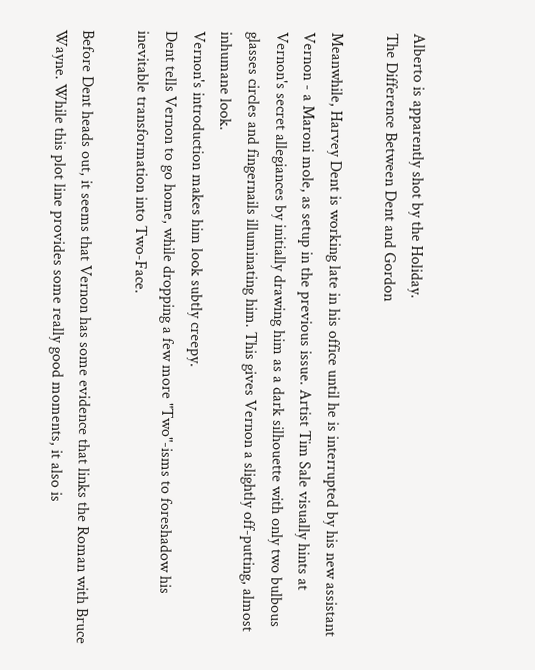Alberto is apparently shot by the Holiday.
The Difference Between Dent and Gordon

Meanwhile, Harvey Dent is working late in his office until he is interrupted by his new assistant Vernon - a Maroni mole, as setup in the previous issue. Artist Tim Sale visually hints at Vernon's secret allegiances by initially drawing him as a dark silhouette with only two bulbous glasses circles and fingernails illuminating him. This gives Vernon a slightly off-putting, almost inhumane look.
Vernon's introduction makes him look subtly creepy.
Dent tells Vernon to go home, while dropping a few more "Two"-isms to foreshadow his inevitable transformation into Two-Face.

Before Dent heads out, it seems that Vernon has some evidence that links the Roman with Bruce Wayne. While this plot line provides some really good moments, it also is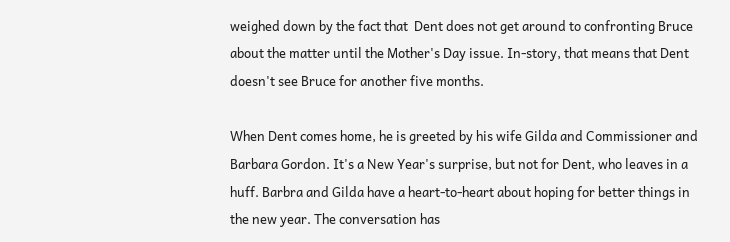weighed down by the fact that  Dent does not get around to confronting Bruce about the matter until the Mother's Day issue. In-story, that means that Dent doesn't see Bruce for another five months.

When Dent comes home, he is greeted by his wife Gilda and Commissioner and Barbara Gordon. It's a New Year's surprise, but not for Dent, who leaves in a huff. Barbra and Gilda have a heart-to-heart about hoping for better things in the new year. The conversation has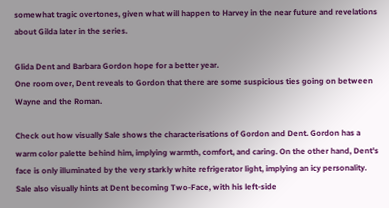somewhat tragic overtones, given what will happen to Harvey in the near future and revelations about Gilda later in the series.

Glida Dent and Barbara Gordon hope for a better year.
One room over, Dent reveals to Gordon that there are some suspicious ties going on between Wayne and the Roman.

Check out how visually Sale shows the characterisations of Gordon and Dent. Gordon has a warm color palette behind him, implying warmth, comfort, and caring. On the other hand, Dent's face is only illuminated by the very starkly white refrigerator light, implying an icy personality. Sale also visually hints at Dent becoming Two-Face, with his left-side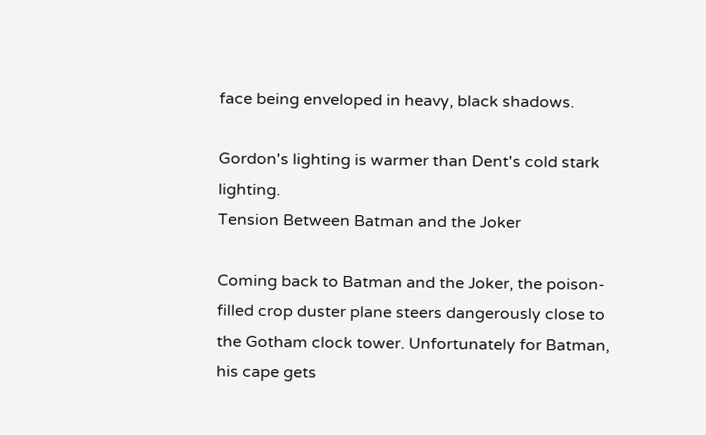face being enveloped in heavy, black shadows.

Gordon's lighting is warmer than Dent's cold stark lighting.
Tension Between Batman and the Joker

Coming back to Batman and the Joker, the poison-filled crop duster plane steers dangerously close to the Gotham clock tower. Unfortunately for Batman, his cape gets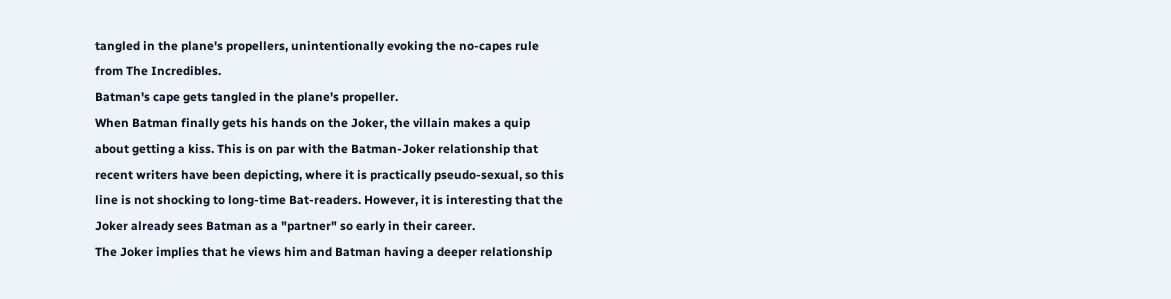tangled in the plane's propellers, unintentionally evoking the no-capes rule from The Incredibles.
Batman's cape gets tangled in the plane's propeller.
When Batman finally gets his hands on the Joker, the villain makes a quip about getting a kiss. This is on par with the Batman-Joker relationship that recent writers have been depicting, where it is practically pseudo-sexual, so this line is not shocking to long-time Bat-readers. However, it is interesting that the Joker already sees Batman as a "partner" so early in their career.
The Joker implies that he views him and Batman having a deeper relationship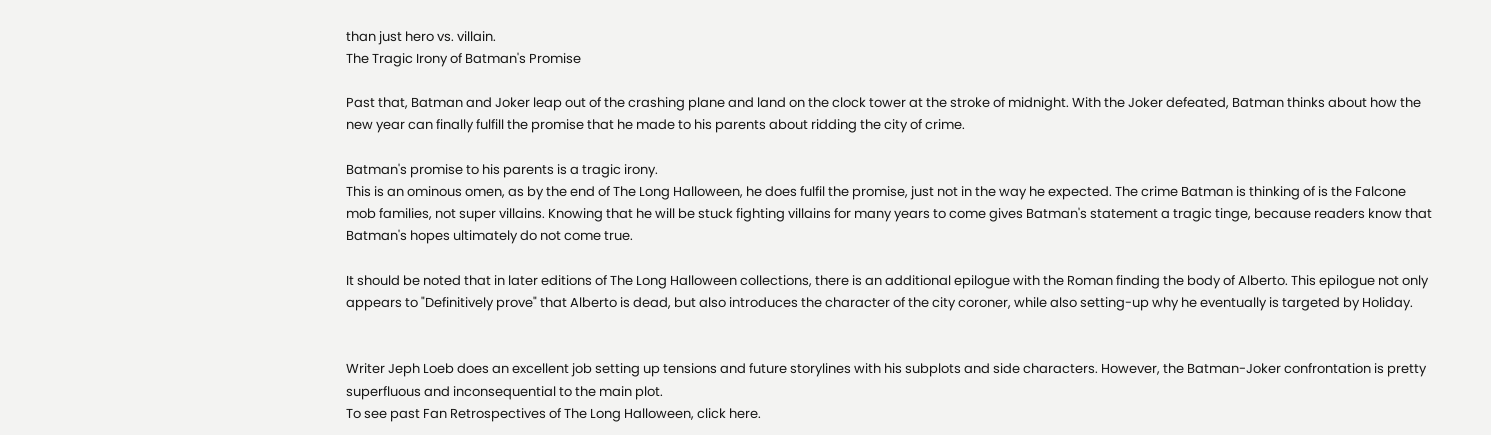than just hero vs. villain.
The Tragic Irony of Batman's Promise

Past that, Batman and Joker leap out of the crashing plane and land on the clock tower at the stroke of midnight. With the Joker defeated, Batman thinks about how the new year can finally fulfill the promise that he made to his parents about ridding the city of crime.

Batman's promise to his parents is a tragic irony.
This is an ominous omen, as by the end of The Long Halloween, he does fulfil the promise, just not in the way he expected. The crime Batman is thinking of is the Falcone mob families, not super villains. Knowing that he will be stuck fighting villains for many years to come gives Batman's statement a tragic tinge, because readers know that Batman's hopes ultimately do not come true.

It should be noted that in later editions of The Long Halloween collections, there is an additional epilogue with the Roman finding the body of Alberto. This epilogue not only appears to "Definitively prove" that Alberto is dead, but also introduces the character of the city coroner, while also setting-up why he eventually is targeted by Holiday.


Writer Jeph Loeb does an excellent job setting up tensions and future storylines with his subplots and side characters. However, the Batman-Joker confrontation is pretty superfluous and inconsequential to the main plot.
To see past Fan Retrospectives of The Long Halloween, click here.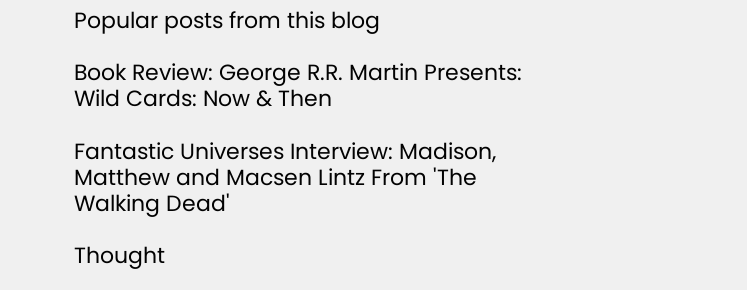Popular posts from this blog

Book Review: George R.R. Martin Presents: Wild Cards: Now & Then

Fantastic Universes Interview: Madison, Matthew and Macsen Lintz From 'The Walking Dead'

Thought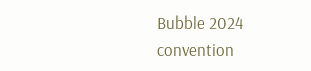Bubble 2024 convention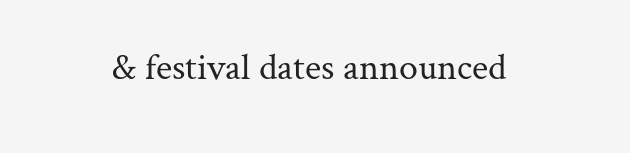& festival dates announced